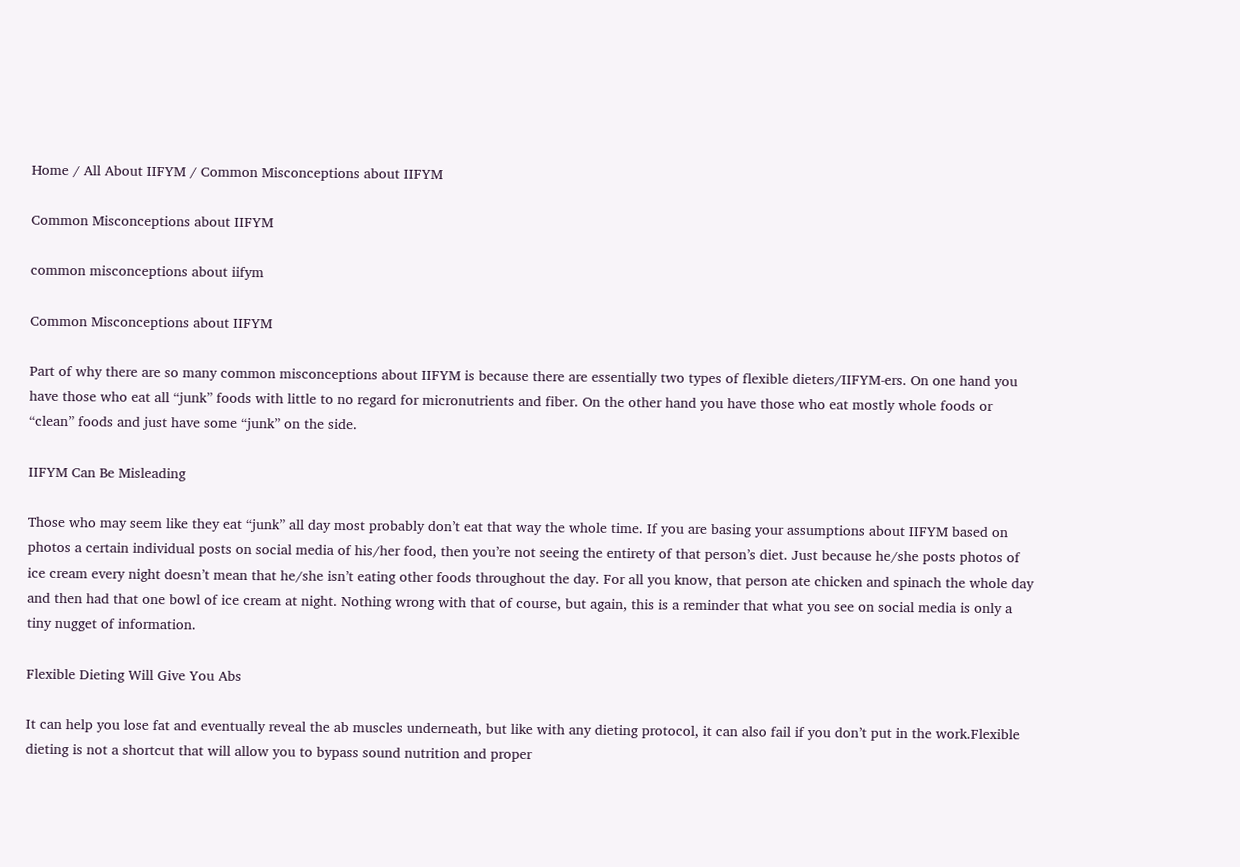Home / All About IIFYM / Common Misconceptions about IIFYM

Common Misconceptions about IIFYM

common misconceptions about iifym

Common Misconceptions about IIFYM

Part of why there are so many common misconceptions about IIFYM is because there are essentially two types of flexible dieters/IIFYM-ers. On one hand you have those who eat all “junk” foods with little to no regard for micronutrients and fiber. On the other hand you have those who eat mostly whole foods or “clean” foods and just have some “junk” on the side.

IIFYM Can Be Misleading

Those who may seem like they eat “junk” all day most probably don’t eat that way the whole time. If you are basing your assumptions about IIFYM based on photos a certain individual posts on social media of his/her food, then you’re not seeing the entirety of that person’s diet. Just because he/she posts photos of ice cream every night doesn’t mean that he/she isn’t eating other foods throughout the day. For all you know, that person ate chicken and spinach the whole day and then had that one bowl of ice cream at night. Nothing wrong with that of course, but again, this is a reminder that what you see on social media is only a tiny nugget of information.

Flexible Dieting Will Give You Abs

It can help you lose fat and eventually reveal the ab muscles underneath, but like with any dieting protocol, it can also fail if you don’t put in the work.Flexible dieting is not a shortcut that will allow you to bypass sound nutrition and proper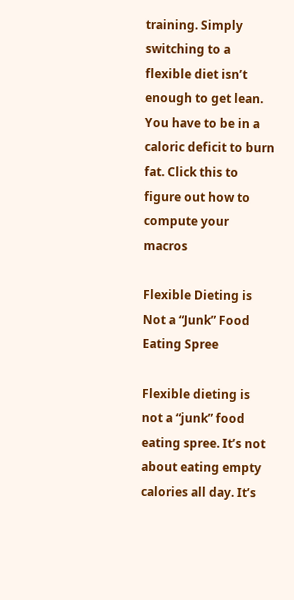training. Simply switching to a flexible diet isn’t enough to get lean. You have to be in a caloric deficit to burn fat. Click this to figure out how to compute your macros

Flexible Dieting is Not a “Junk” Food Eating Spree

Flexible dieting is not a “junk” food eating spree. It’s not about eating empty calories all day. It’s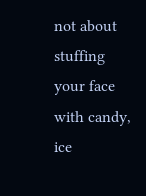not about stuffing your face with candy, ice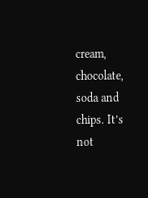cream, chocolate, soda and chips. It’s not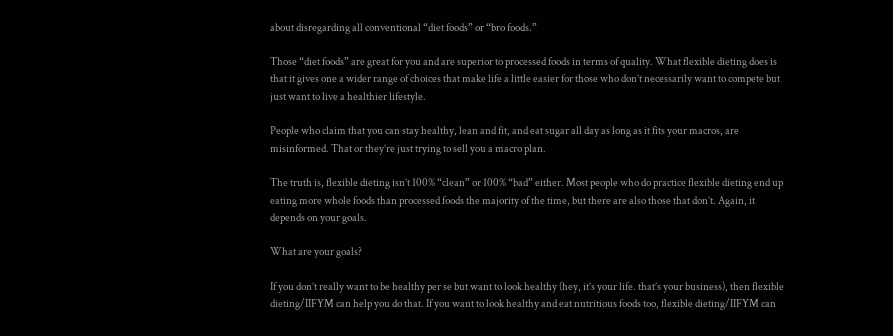about disregarding all conventional “diet foods” or “bro foods.”

Those “diet foods” are great for you and are superior to processed foods in terms of quality. What flexible dieting does is that it gives one a wider range of choices that make life a little easier for those who don’t necessarily want to compete but just want to live a healthier lifestyle.

People who claim that you can stay healthy, lean and fit, and eat sugar all day as long as it fits your macros, are misinformed. That or they’re just trying to sell you a macro plan.

The truth is, flexible dieting isn’t 100% “clean” or 100% “bad” either. Most people who do practice flexible dieting end up eating more whole foods than processed foods the majority of the time, but there are also those that don’t. Again, it depends on your goals.

What are your goals?

If you don’t really want to be healthy per se but want to look healthy (hey, it’s your life. that’s your business), then flexible dieting/IIFYM can help you do that. If you want to look healthy and eat nutritious foods too, flexible dieting/IIFYM can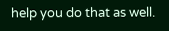help you do that as well.